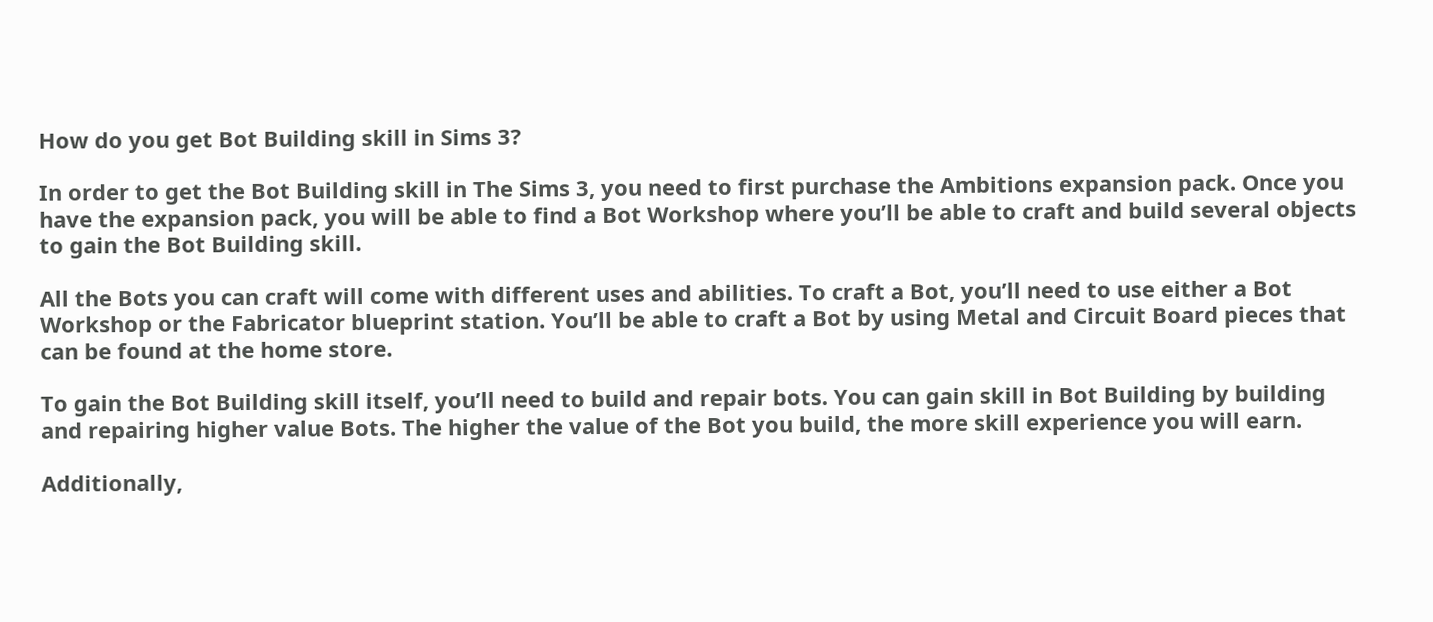How do you get Bot Building skill in Sims 3?

In order to get the Bot Building skill in The Sims 3, you need to first purchase the Ambitions expansion pack. Once you have the expansion pack, you will be able to find a Bot Workshop where you’ll be able to craft and build several objects to gain the Bot Building skill.

All the Bots you can craft will come with different uses and abilities. To craft a Bot, you’ll need to use either a Bot Workshop or the Fabricator blueprint station. You’ll be able to craft a Bot by using Metal and Circuit Board pieces that can be found at the home store.

To gain the Bot Building skill itself, you’ll need to build and repair bots. You can gain skill in Bot Building by building and repairing higher value Bots. The higher the value of the Bot you build, the more skill experience you will earn.

Additionally,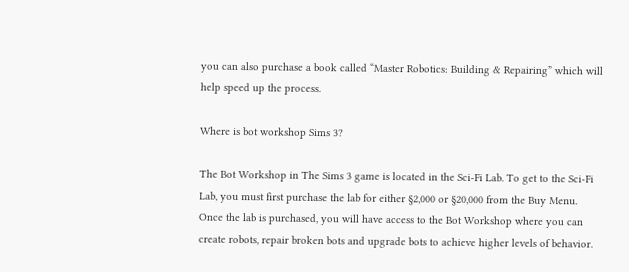you can also purchase a book called “Master Robotics: Building & Repairing” which will help speed up the process.

Where is bot workshop Sims 3?

The Bot Workshop in The Sims 3 game is located in the Sci-Fi Lab. To get to the Sci-Fi Lab, you must first purchase the lab for either §2,000 or §20,000 from the Buy Menu. Once the lab is purchased, you will have access to the Bot Workshop where you can create robots, repair broken bots and upgrade bots to achieve higher levels of behavior.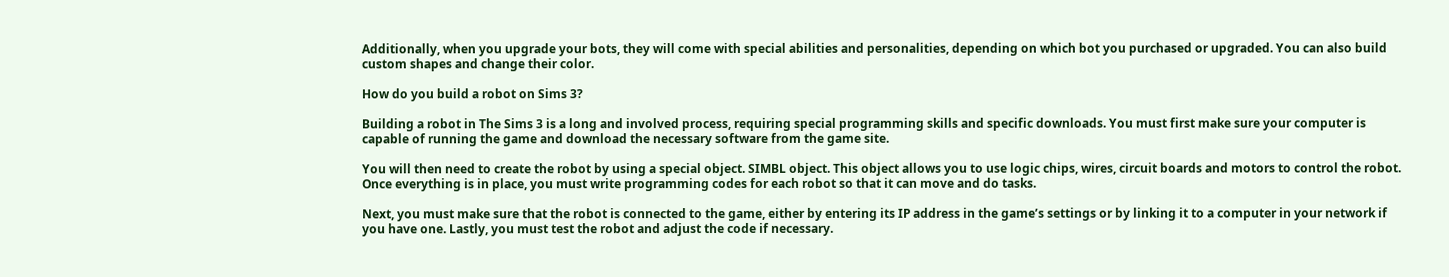Additionally, when you upgrade your bots, they will come with special abilities and personalities, depending on which bot you purchased or upgraded. You can also build custom shapes and change their color.

How do you build a robot on Sims 3?

Building a robot in The Sims 3 is a long and involved process, requiring special programming skills and specific downloads. You must first make sure your computer is capable of running the game and download the necessary software from the game site.

You will then need to create the robot by using a special object. SIMBL object. This object allows you to use logic chips, wires, circuit boards and motors to control the robot. Once everything is in place, you must write programming codes for each robot so that it can move and do tasks.

Next, you must make sure that the robot is connected to the game, either by entering its IP address in the game’s settings or by linking it to a computer in your network if you have one. Lastly, you must test the robot and adjust the code if necessary.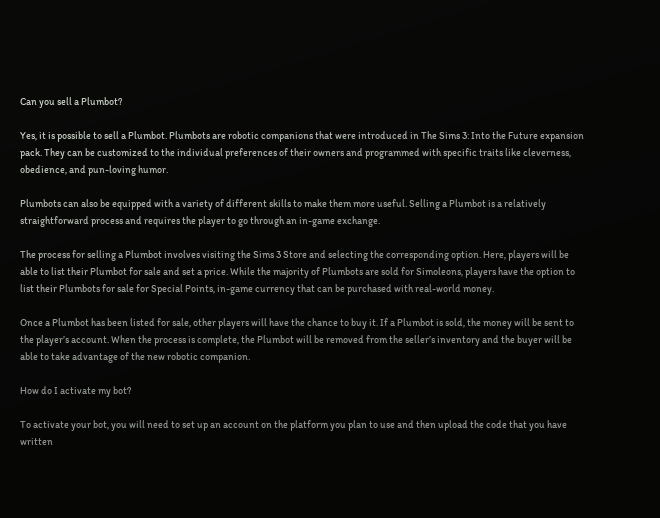Can you sell a Plumbot?

Yes, it is possible to sell a Plumbot. Plumbots are robotic companions that were introduced in The Sims 3: Into the Future expansion pack. They can be customized to the individual preferences of their owners and programmed with specific traits like cleverness, obedience, and pun-loving humor.

Plumbots can also be equipped with a variety of different skills to make them more useful. Selling a Plumbot is a relatively straightforward process and requires the player to go through an in-game exchange.

The process for selling a Plumbot involves visiting the Sims 3 Store and selecting the corresponding option. Here, players will be able to list their Plumbot for sale and set a price. While the majority of Plumbots are sold for Simoleons, players have the option to list their Plumbots for sale for Special Points, in-game currency that can be purchased with real-world money.

Once a Plumbot has been listed for sale, other players will have the chance to buy it. If a Plumbot is sold, the money will be sent to the player’s account. When the process is complete, the Plumbot will be removed from the seller’s inventory and the buyer will be able to take advantage of the new robotic companion.

How do I activate my bot?

To activate your bot, you will need to set up an account on the platform you plan to use and then upload the code that you have written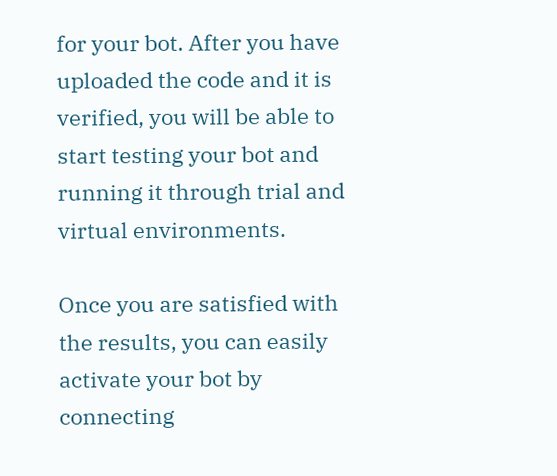for your bot. After you have uploaded the code and it is verified, you will be able to start testing your bot and running it through trial and virtual environments.

Once you are satisfied with the results, you can easily activate your bot by connecting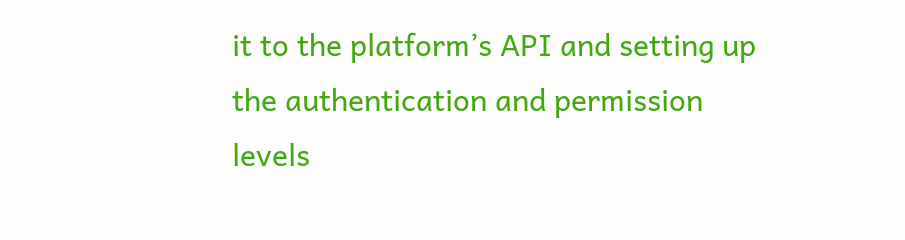it to the platform’s API and setting up the authentication and permission levels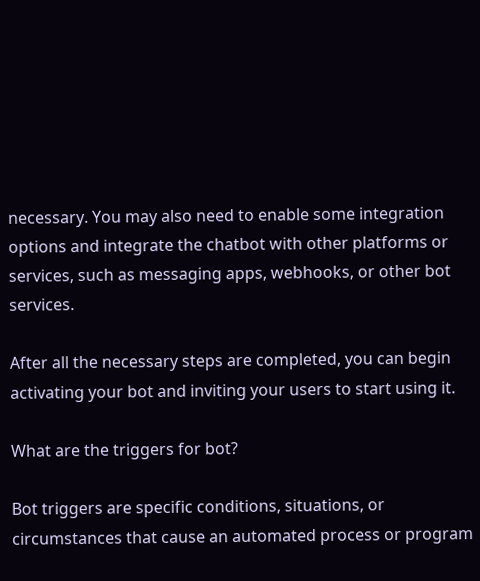necessary. You may also need to enable some integration options and integrate the chatbot with other platforms or services, such as messaging apps, webhooks, or other bot services.

After all the necessary steps are completed, you can begin activating your bot and inviting your users to start using it.

What are the triggers for bot?

Bot triggers are specific conditions, situations, or circumstances that cause an automated process or program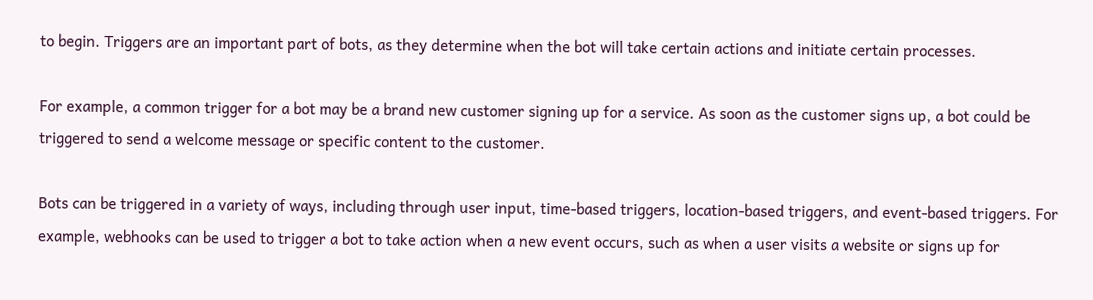to begin. Triggers are an important part of bots, as they determine when the bot will take certain actions and initiate certain processes.

For example, a common trigger for a bot may be a brand new customer signing up for a service. As soon as the customer signs up, a bot could be triggered to send a welcome message or specific content to the customer.

Bots can be triggered in a variety of ways, including through user input, time-based triggers, location-based triggers, and event-based triggers. For example, webhooks can be used to trigger a bot to take action when a new event occurs, such as when a user visits a website or signs up for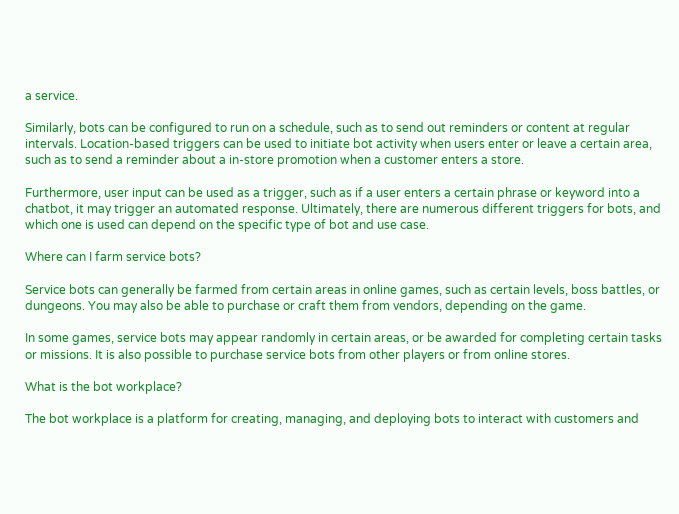a service.

Similarly, bots can be configured to run on a schedule, such as to send out reminders or content at regular intervals. Location-based triggers can be used to initiate bot activity when users enter or leave a certain area, such as to send a reminder about a in-store promotion when a customer enters a store.

Furthermore, user input can be used as a trigger, such as if a user enters a certain phrase or keyword into a chatbot, it may trigger an automated response. Ultimately, there are numerous different triggers for bots, and which one is used can depend on the specific type of bot and use case.

Where can I farm service bots?

Service bots can generally be farmed from certain areas in online games, such as certain levels, boss battles, or dungeons. You may also be able to purchase or craft them from vendors, depending on the game.

In some games, service bots may appear randomly in certain areas, or be awarded for completing certain tasks or missions. It is also possible to purchase service bots from other players or from online stores.

What is the bot workplace?

The bot workplace is a platform for creating, managing, and deploying bots to interact with customers and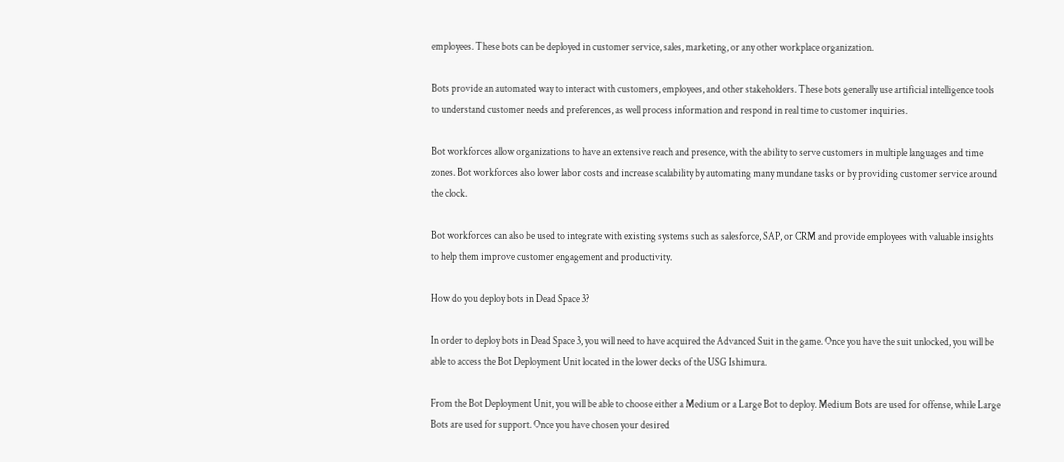employees. These bots can be deployed in customer service, sales, marketing, or any other workplace organization.

Bots provide an automated way to interact with customers, employees, and other stakeholders. These bots generally use artificial intelligence tools to understand customer needs and preferences, as well process information and respond in real time to customer inquiries.

Bot workforces allow organizations to have an extensive reach and presence, with the ability to serve customers in multiple languages and time zones. Bot workforces also lower labor costs and increase scalability by automating many mundane tasks or by providing customer service around the clock.

Bot workforces can also be used to integrate with existing systems such as salesforce, SAP, or CRM and provide employees with valuable insights to help them improve customer engagement and productivity.

How do you deploy bots in Dead Space 3?

In order to deploy bots in Dead Space 3, you will need to have acquired the Advanced Suit in the game. Once you have the suit unlocked, you will be able to access the Bot Deployment Unit located in the lower decks of the USG Ishimura.

From the Bot Deployment Unit, you will be able to choose either a Medium or a Large Bot to deploy. Medium Bots are used for offense, while Large Bots are used for support. Once you have chosen your desired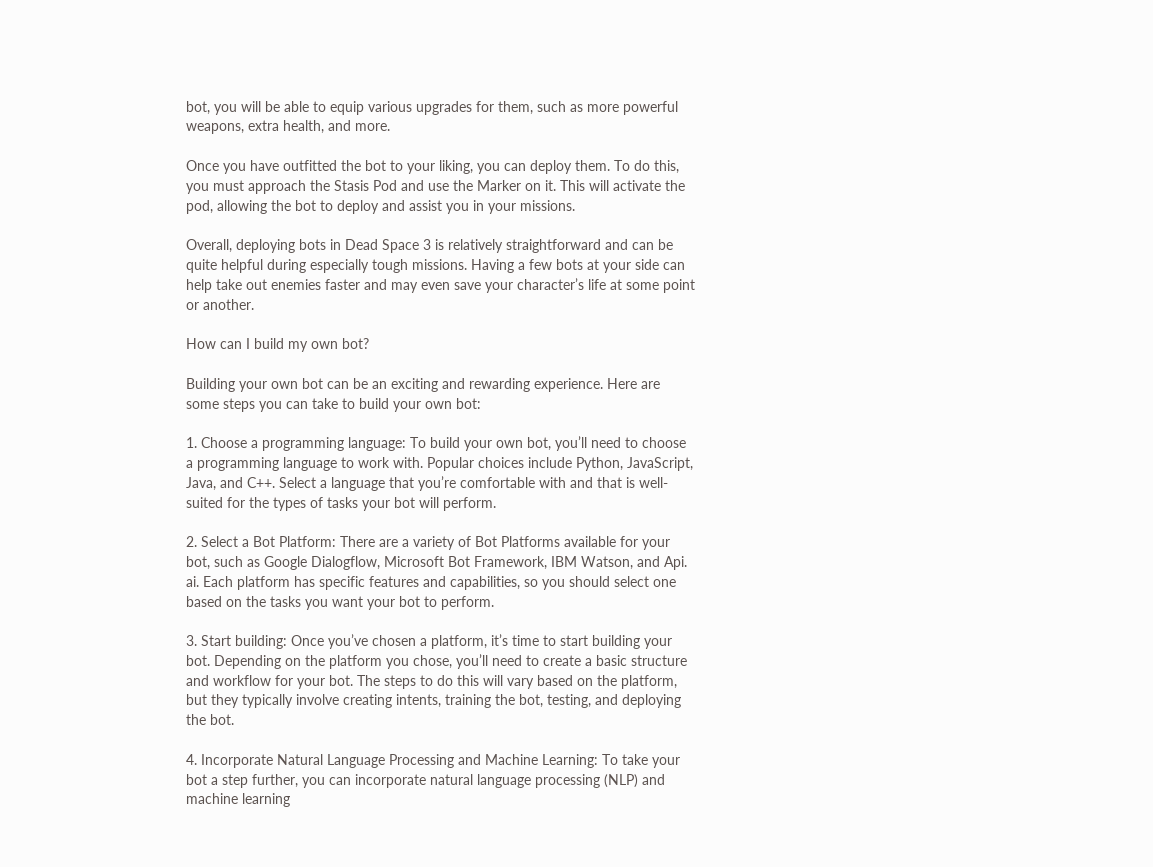bot, you will be able to equip various upgrades for them, such as more powerful weapons, extra health, and more.

Once you have outfitted the bot to your liking, you can deploy them. To do this, you must approach the Stasis Pod and use the Marker on it. This will activate the pod, allowing the bot to deploy and assist you in your missions.

Overall, deploying bots in Dead Space 3 is relatively straightforward and can be quite helpful during especially tough missions. Having a few bots at your side can help take out enemies faster and may even save your character’s life at some point or another.

How can I build my own bot?

Building your own bot can be an exciting and rewarding experience. Here are some steps you can take to build your own bot:

1. Choose a programming language: To build your own bot, you’ll need to choose a programming language to work with. Popular choices include Python, JavaScript, Java, and C++. Select a language that you’re comfortable with and that is well-suited for the types of tasks your bot will perform.

2. Select a Bot Platform: There are a variety of Bot Platforms available for your bot, such as Google Dialogflow, Microsoft Bot Framework, IBM Watson, and Api. ai. Each platform has specific features and capabilities, so you should select one based on the tasks you want your bot to perform.

3. Start building: Once you’ve chosen a platform, it’s time to start building your bot. Depending on the platform you chose, you’ll need to create a basic structure and workflow for your bot. The steps to do this will vary based on the platform, but they typically involve creating intents, training the bot, testing, and deploying the bot.

4. Incorporate Natural Language Processing and Machine Learning: To take your bot a step further, you can incorporate natural language processing (NLP) and machine learning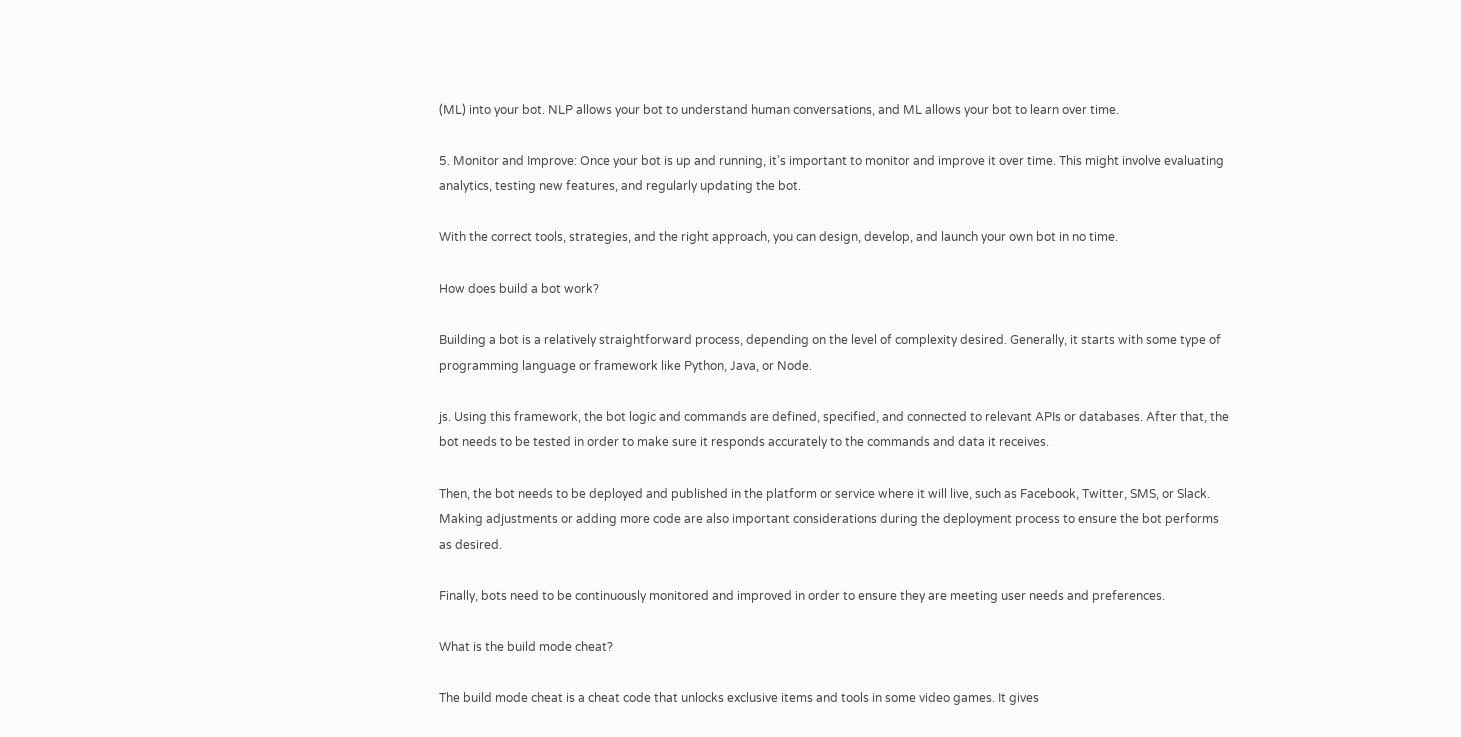(ML) into your bot. NLP allows your bot to understand human conversations, and ML allows your bot to learn over time.

5. Monitor and Improve: Once your bot is up and running, it’s important to monitor and improve it over time. This might involve evaluating analytics, testing new features, and regularly updating the bot.

With the correct tools, strategies, and the right approach, you can design, develop, and launch your own bot in no time.

How does build a bot work?

Building a bot is a relatively straightforward process, depending on the level of complexity desired. Generally, it starts with some type of programming language or framework like Python, Java, or Node.

js. Using this framework, the bot logic and commands are defined, specified, and connected to relevant APIs or databases. After that, the bot needs to be tested in order to make sure it responds accurately to the commands and data it receives.

Then, the bot needs to be deployed and published in the platform or service where it will live, such as Facebook, Twitter, SMS, or Slack. Making adjustments or adding more code are also important considerations during the deployment process to ensure the bot performs as desired.

Finally, bots need to be continuously monitored and improved in order to ensure they are meeting user needs and preferences.

What is the build mode cheat?

The build mode cheat is a cheat code that unlocks exclusive items and tools in some video games. It gives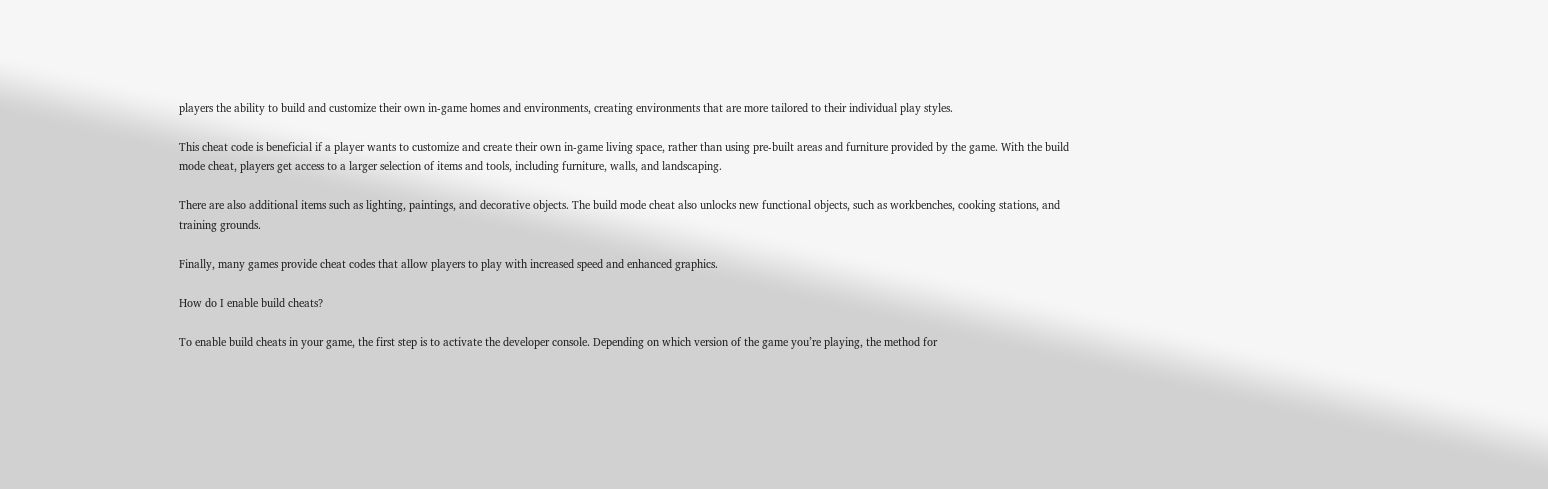players the ability to build and customize their own in-game homes and environments, creating environments that are more tailored to their individual play styles.

This cheat code is beneficial if a player wants to customize and create their own in-game living space, rather than using pre-built areas and furniture provided by the game. With the build mode cheat, players get access to a larger selection of items and tools, including furniture, walls, and landscaping.

There are also additional items such as lighting, paintings, and decorative objects. The build mode cheat also unlocks new functional objects, such as workbenches, cooking stations, and training grounds.

Finally, many games provide cheat codes that allow players to play with increased speed and enhanced graphics.

How do I enable build cheats?

To enable build cheats in your game, the first step is to activate the developer console. Depending on which version of the game you’re playing, the method for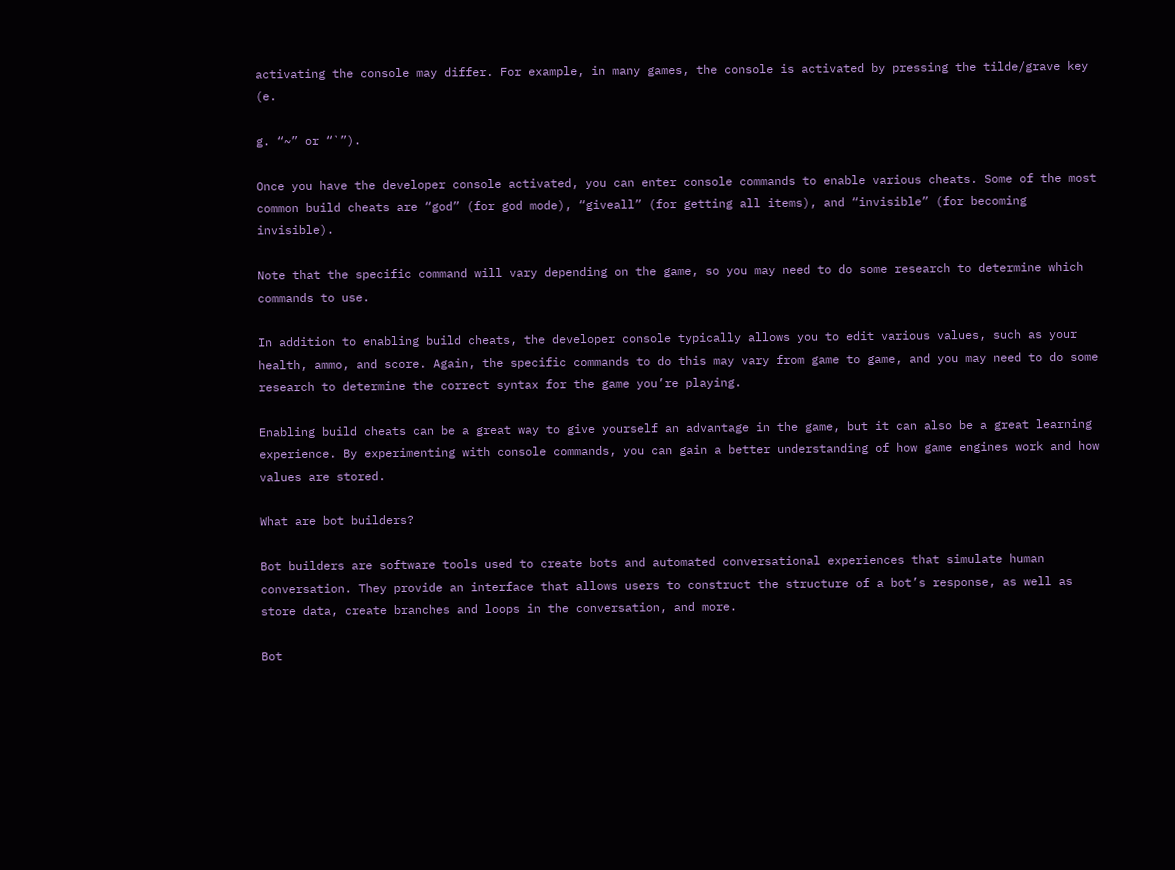activating the console may differ. For example, in many games, the console is activated by pressing the tilde/grave key (e.

g. “~” or “`”).

Once you have the developer console activated, you can enter console commands to enable various cheats. Some of the most common build cheats are “god” (for god mode), “giveall” (for getting all items), and “invisible” (for becoming invisible).

Note that the specific command will vary depending on the game, so you may need to do some research to determine which commands to use.

In addition to enabling build cheats, the developer console typically allows you to edit various values, such as your health, ammo, and score. Again, the specific commands to do this may vary from game to game, and you may need to do some research to determine the correct syntax for the game you’re playing.

Enabling build cheats can be a great way to give yourself an advantage in the game, but it can also be a great learning experience. By experimenting with console commands, you can gain a better understanding of how game engines work and how values are stored.

What are bot builders?

Bot builders are software tools used to create bots and automated conversational experiences that simulate human conversation. They provide an interface that allows users to construct the structure of a bot’s response, as well as store data, create branches and loops in the conversation, and more.

Bot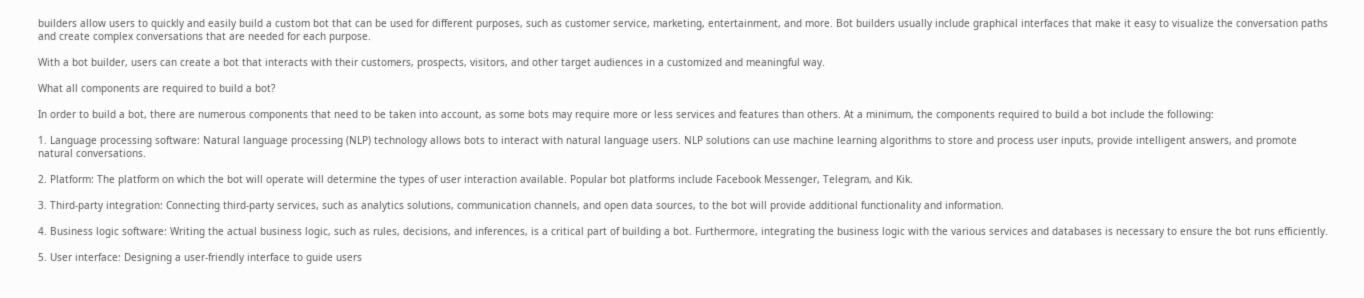builders allow users to quickly and easily build a custom bot that can be used for different purposes, such as customer service, marketing, entertainment, and more. Bot builders usually include graphical interfaces that make it easy to visualize the conversation paths and create complex conversations that are needed for each purpose.

With a bot builder, users can create a bot that interacts with their customers, prospects, visitors, and other target audiences in a customized and meaningful way.

What all components are required to build a bot?

In order to build a bot, there are numerous components that need to be taken into account, as some bots may require more or less services and features than others. At a minimum, the components required to build a bot include the following:

1. Language processing software: Natural language processing (NLP) technology allows bots to interact with natural language users. NLP solutions can use machine learning algorithms to store and process user inputs, provide intelligent answers, and promote natural conversations.

2. Platform: The platform on which the bot will operate will determine the types of user interaction available. Popular bot platforms include Facebook Messenger, Telegram, and Kik.

3. Third-party integration: Connecting third-party services, such as analytics solutions, communication channels, and open data sources, to the bot will provide additional functionality and information.

4. Business logic software: Writing the actual business logic, such as rules, decisions, and inferences, is a critical part of building a bot. Furthermore, integrating the business logic with the various services and databases is necessary to ensure the bot runs efficiently.

5. User interface: Designing a user-friendly interface to guide users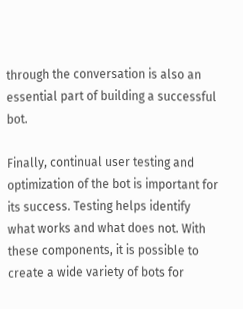through the conversation is also an essential part of building a successful bot.

Finally, continual user testing and optimization of the bot is important for its success. Testing helps identify what works and what does not. With these components, it is possible to create a wide variety of bots for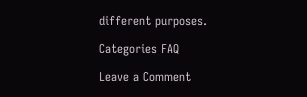different purposes.

Categories FAQ

Leave a Comment